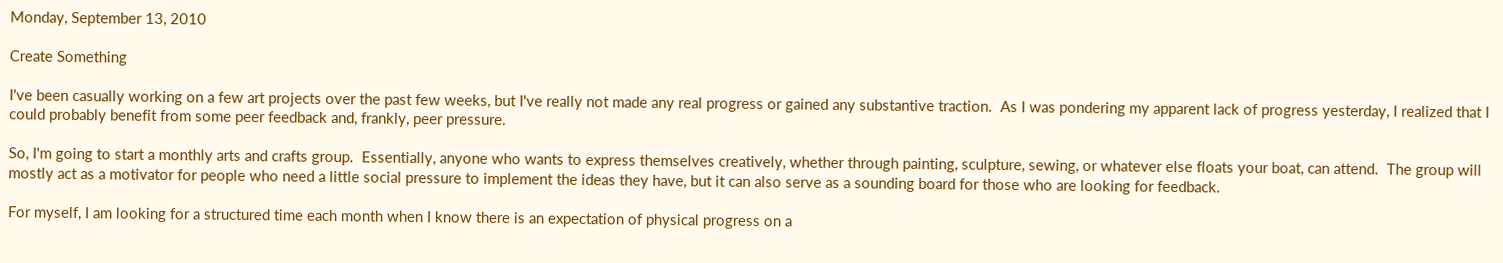Monday, September 13, 2010

Create Something

I've been casually working on a few art projects over the past few weeks, but I've really not made any real progress or gained any substantive traction.  As I was pondering my apparent lack of progress yesterday, I realized that I could probably benefit from some peer feedback and, frankly, peer pressure.

So, I'm going to start a monthly arts and crafts group.  Essentially, anyone who wants to express themselves creatively, whether through painting, sculpture, sewing, or whatever else floats your boat, can attend.  The group will mostly act as a motivator for people who need a little social pressure to implement the ideas they have, but it can also serve as a sounding board for those who are looking for feedback.

For myself, I am looking for a structured time each month when I know there is an expectation of physical progress on a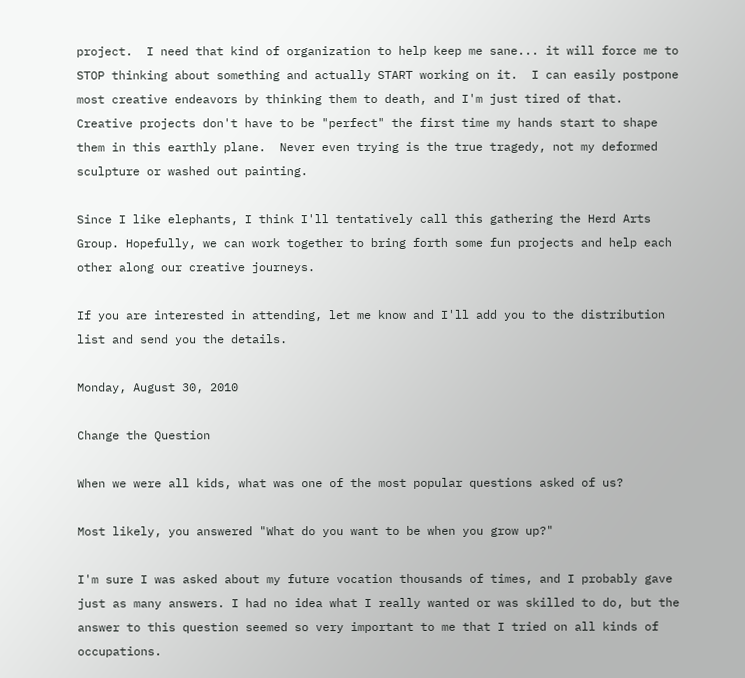project.  I need that kind of organization to help keep me sane... it will force me to STOP thinking about something and actually START working on it.  I can easily postpone most creative endeavors by thinking them to death, and I'm just tired of that.  Creative projects don't have to be "perfect" the first time my hands start to shape them in this earthly plane.  Never even trying is the true tragedy, not my deformed sculpture or washed out painting.

Since I like elephants, I think I'll tentatively call this gathering the Herd Arts Group. Hopefully, we can work together to bring forth some fun projects and help each other along our creative journeys.

If you are interested in attending, let me know and I'll add you to the distribution list and send you the details.

Monday, August 30, 2010

Change the Question

When we were all kids, what was one of the most popular questions asked of us?

Most likely, you answered "What do you want to be when you grow up?"

I'm sure I was asked about my future vocation thousands of times, and I probably gave just as many answers. I had no idea what I really wanted or was skilled to do, but the answer to this question seemed so very important to me that I tried on all kinds of occupations.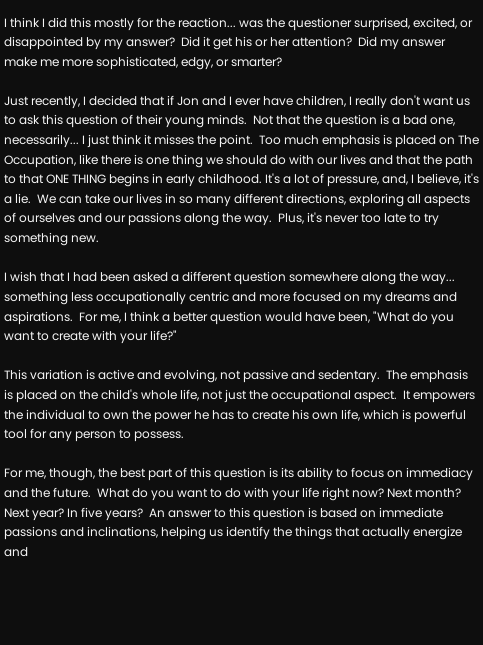I think I did this mostly for the reaction... was the questioner surprised, excited, or disappointed by my answer?  Did it get his or her attention?  Did my answer make me more sophisticated, edgy, or smarter?

Just recently, I decided that if Jon and I ever have children, I really don't want us to ask this question of their young minds.  Not that the question is a bad one, necessarily... I just think it misses the point.  Too much emphasis is placed on The Occupation, like there is one thing we should do with our lives and that the path to that ONE THING begins in early childhood. It's a lot of pressure, and, I believe, it's a lie.  We can take our lives in so many different directions, exploring all aspects of ourselves and our passions along the way.  Plus, it's never too late to try something new.

I wish that I had been asked a different question somewhere along the way... something less occupationally centric and more focused on my dreams and aspirations.  For me, I think a better question would have been, "What do you want to create with your life?"

This variation is active and evolving, not passive and sedentary.  The emphasis is placed on the child's whole life, not just the occupational aspect.  It empowers the individual to own the power he has to create his own life, which is powerful tool for any person to possess.

For me, though, the best part of this question is its ability to focus on immediacy and the future.  What do you want to do with your life right now? Next month? Next year? In five years?  An answer to this question is based on immediate passions and inclinations, helping us identify the things that actually energize and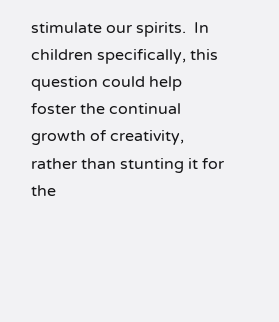stimulate our spirits.  In children specifically, this question could help foster the continual growth of creativity, rather than stunting it for the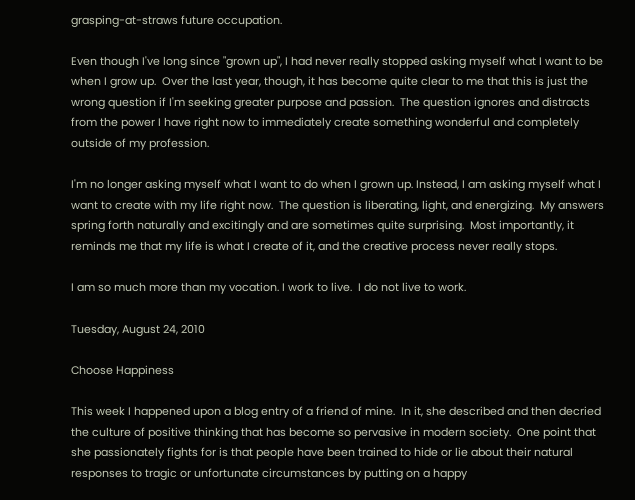grasping-at-straws future occupation.

Even though I've long since "grown up", I had never really stopped asking myself what I want to be when I grow up.  Over the last year, though, it has become quite clear to me that this is just the wrong question if I'm seeking greater purpose and passion.  The question ignores and distracts from the power I have right now to immediately create something wonderful and completely outside of my profession.

I'm no longer asking myself what I want to do when I grown up. Instead, I am asking myself what I want to create with my life right now.  The question is liberating, light, and energizing.  My answers spring forth naturally and excitingly and are sometimes quite surprising.  Most importantly, it reminds me that my life is what I create of it, and the creative process never really stops.

I am so much more than my vocation. I work to live.  I do not live to work.

Tuesday, August 24, 2010

Choose Happiness

This week I happened upon a blog entry of a friend of mine.  In it, she described and then decried the culture of positive thinking that has become so pervasive in modern society.  One point that she passionately fights for is that people have been trained to hide or lie about their natural responses to tragic or unfortunate circumstances by putting on a happy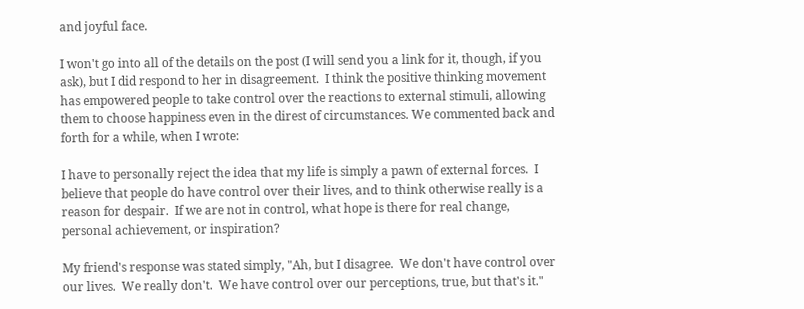and joyful face.

I won't go into all of the details on the post (I will send you a link for it, though, if you ask), but I did respond to her in disagreement.  I think the positive thinking movement has empowered people to take control over the reactions to external stimuli, allowing them to choose happiness even in the direst of circumstances. We commented back and forth for a while, when I wrote:

I have to personally reject the idea that my life is simply a pawn of external forces.  I believe that people do have control over their lives, and to think otherwise really is a reason for despair.  If we are not in control, what hope is there for real change, personal achievement, or inspiration?

My friend's response was stated simply, "Ah, but I disagree.  We don't have control over our lives.  We really don't.  We have control over our perceptions, true, but that's it."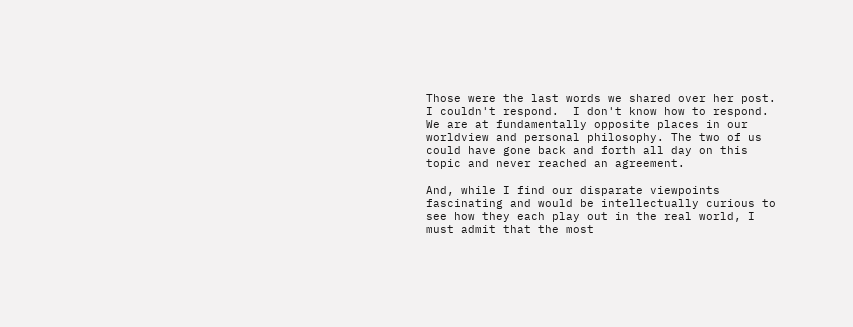Those were the last words we shared over her post.  I couldn't respond.  I don't know how to respond.  We are at fundamentally opposite places in our worldview and personal philosophy. The two of us could have gone back and forth all day on this topic and never reached an agreement.

And, while I find our disparate viewpoints fascinating and would be intellectually curious to see how they each play out in the real world, I must admit that the most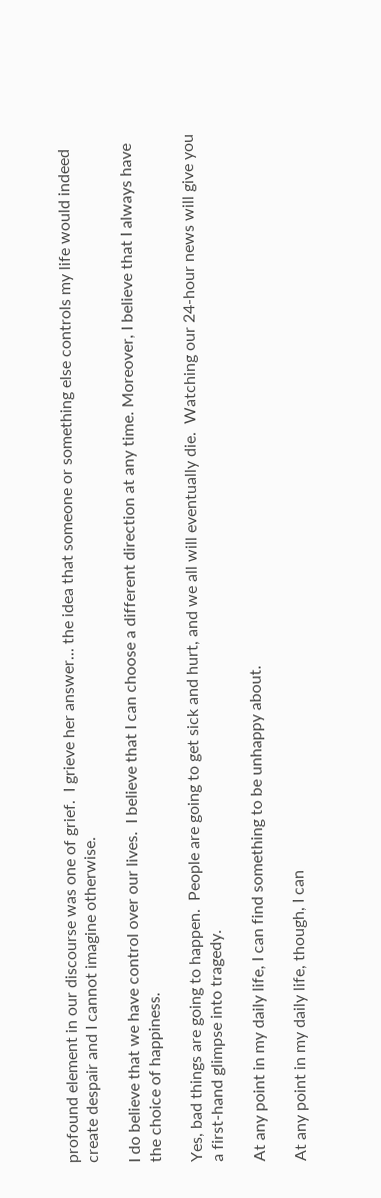profound element in our discourse was one of grief.  I grieve her answer... the idea that someone or something else controls my life would indeed create despair and I cannot imagine otherwise.

I do believe that we have control over our lives.  I believe that I can choose a different direction at any time. Moreover, I believe that I always have the choice of happiness.

Yes, bad things are going to happen.  People are going to get sick and hurt, and we all will eventually die.  Watching our 24-hour news will give you a first-hand glimpse into tragedy.

At any point in my daily life, I can find something to be unhappy about.

At any point in my daily life, though, I can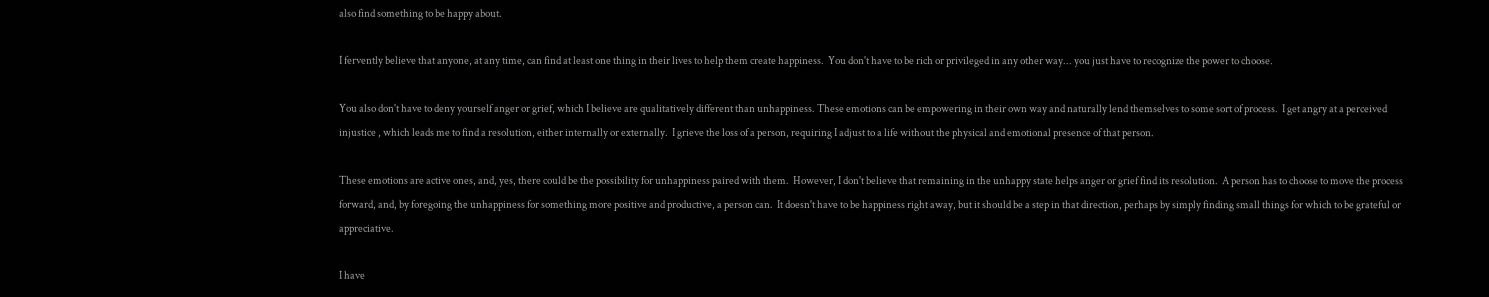also find something to be happy about.

I fervently believe that anyone, at any time, can find at least one thing in their lives to help them create happiness.  You don't have to be rich or privileged in any other way... you just have to recognize the power to choose.

You also don't have to deny yourself anger or grief, which I believe are qualitatively different than unhappiness. These emotions can be empowering in their own way and naturally lend themselves to some sort of process.  I get angry at a perceived injustice , which leads me to find a resolution, either internally or externally.  I grieve the loss of a person, requiring I adjust to a life without the physical and emotional presence of that person.

These emotions are active ones, and, yes, there could be the possibility for unhappiness paired with them.  However, I don't believe that remaining in the unhappy state helps anger or grief find its resolution.  A person has to choose to move the process forward, and, by foregoing the unhappiness for something more positive and productive, a person can.  It doesn't have to be happiness right away, but it should be a step in that direction, perhaps by simply finding small things for which to be grateful or appreciative.

I have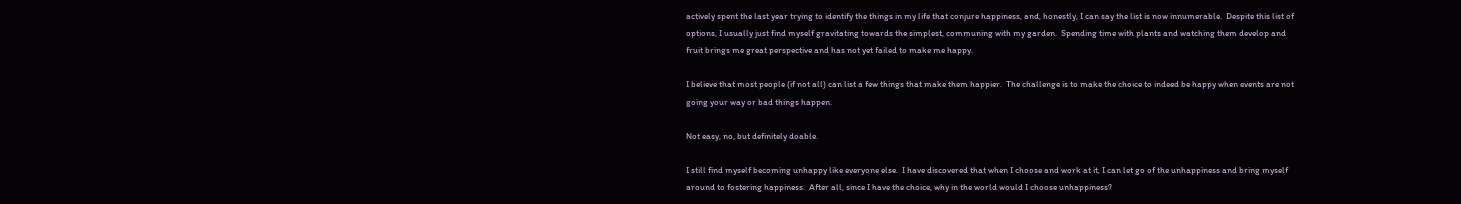actively spent the last year trying to identify the things in my life that conjure happiness, and, honestly, I can say the list is now innumerable.  Despite this list of options, I usually just find myself gravitating towards the simplest, communing with my garden.  Spending time with plants and watching them develop and fruit brings me great perspective and has not yet failed to make me happy.

I believe that most people (if not all) can list a few things that make them happier.  The challenge is to make the choice to indeed be happy when events are not going your way or bad things happen.

Not easy, no, but definitely doable.

I still find myself becoming unhappy like everyone else.  I have discovered that when I choose and work at it, I can let go of the unhappiness and bring myself around to fostering happiness.  After all, since I have the choice, why in the world would I choose unhappiness?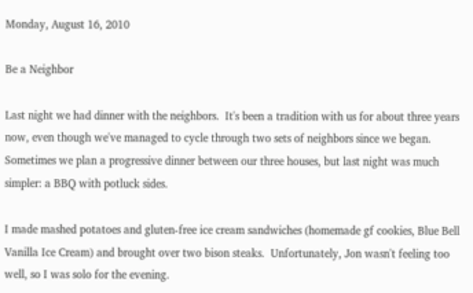Monday, August 16, 2010

Be a Neighbor

Last night we had dinner with the neighbors.  It's been a tradition with us for about three years now, even though we've managed to cycle through two sets of neighbors since we began. Sometimes we plan a progressive dinner between our three houses, but last night was much simpler: a BBQ with potluck sides.

I made mashed potatoes and gluten-free ice cream sandwiches (homemade gf cookies, Blue Bell Vanilla Ice Cream) and brought over two bison steaks.  Unfortunately, Jon wasn't feeling too well, so I was solo for the evening.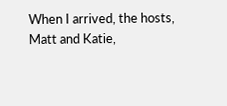When I arrived, the hosts, Matt and Katie,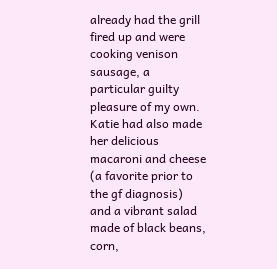already had the grill fired up and were cooking venison sausage, a particular guilty pleasure of my own.  Katie had also made her delicious macaroni and cheese (a favorite prior to the gf diagnosis) and a vibrant salad made of black beans, corn,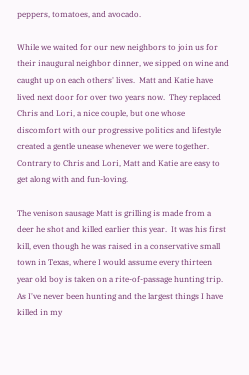peppers, tomatoes, and avocado.

While we waited for our new neighbors to join us for their inaugural neighbor dinner, we sipped on wine and caught up on each others' lives.  Matt and Katie have lived next door for over two years now.  They replaced Chris and Lori, a nice couple, but one whose discomfort with our progressive politics and lifestyle created a gentle unease whenever we were together.  Contrary to Chris and Lori, Matt and Katie are easy to get along with and fun-loving.

The venison sausage Matt is grilling is made from a deer he shot and killed earlier this year.  It was his first kill, even though he was raised in a conservative small town in Texas, where I would assume every thirteen year old boy is taken on a rite-of-passage hunting trip.  As I've never been hunting and the largest things I have killed in my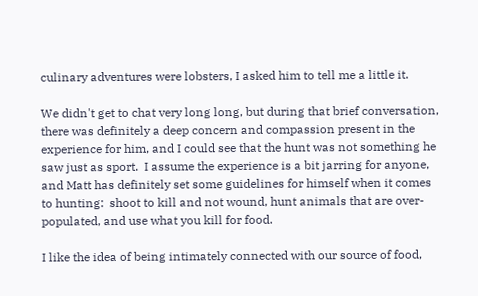culinary adventures were lobsters, I asked him to tell me a little it.

We didn't get to chat very long long, but during that brief conversation, there was definitely a deep concern and compassion present in the experience for him, and I could see that the hunt was not something he saw just as sport.  I assume the experience is a bit jarring for anyone, and Matt has definitely set some guidelines for himself when it comes to hunting:  shoot to kill and not wound, hunt animals that are over-populated, and use what you kill for food.

I like the idea of being intimately connected with our source of food,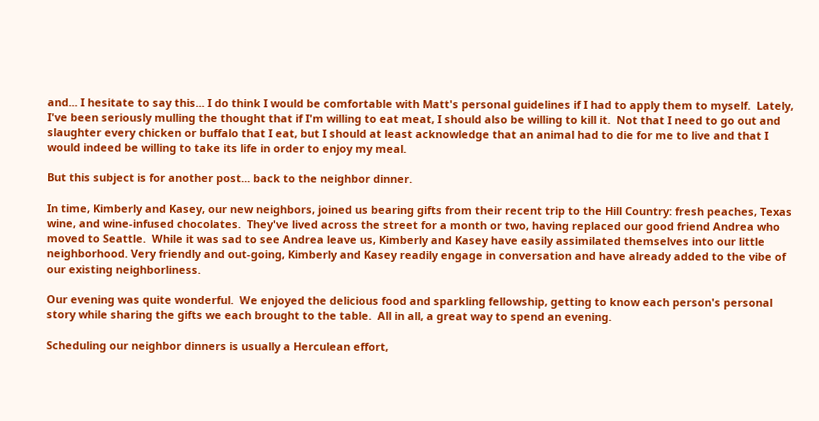and... I hesitate to say this... I do think I would be comfortable with Matt's personal guidelines if I had to apply them to myself.  Lately, I've been seriously mulling the thought that if I'm willing to eat meat, I should also be willing to kill it.  Not that I need to go out and slaughter every chicken or buffalo that I eat, but I should at least acknowledge that an animal had to die for me to live and that I would indeed be willing to take its life in order to enjoy my meal.

But this subject is for another post... back to the neighbor dinner.

In time, Kimberly and Kasey, our new neighbors, joined us bearing gifts from their recent trip to the Hill Country: fresh peaches, Texas wine, and wine-infused chocolates.  They've lived across the street for a month or two, having replaced our good friend Andrea who moved to Seattle.  While it was sad to see Andrea leave us, Kimberly and Kasey have easily assimilated themselves into our little neighborhood. Very friendly and out-going, Kimberly and Kasey readily engage in conversation and have already added to the vibe of our existing neighborliness.

Our evening was quite wonderful.  We enjoyed the delicious food and sparkling fellowship, getting to know each person's personal story while sharing the gifts we each brought to the table.  All in all, a great way to spend an evening.

Scheduling our neighbor dinners is usually a Herculean effort,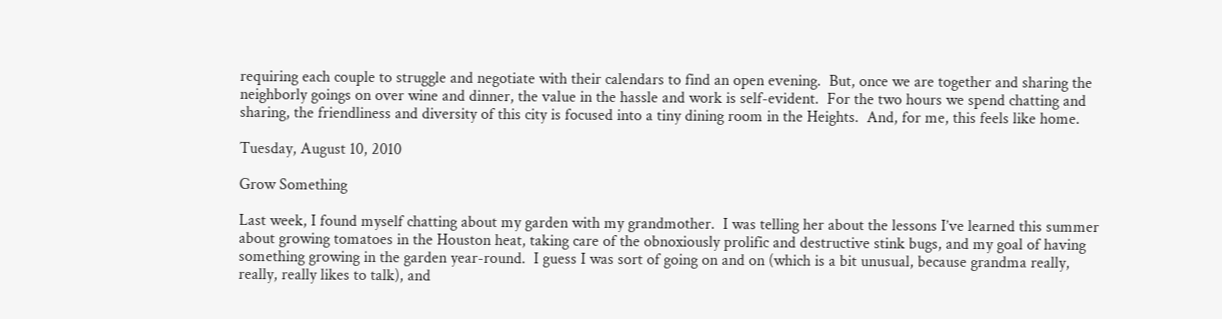requiring each couple to struggle and negotiate with their calendars to find an open evening.  But, once we are together and sharing the neighborly goings on over wine and dinner, the value in the hassle and work is self-evident.  For the two hours we spend chatting and sharing, the friendliness and diversity of this city is focused into a tiny dining room in the Heights.  And, for me, this feels like home.

Tuesday, August 10, 2010

Grow Something

Last week, I found myself chatting about my garden with my grandmother.  I was telling her about the lessons I’ve learned this summer about growing tomatoes in the Houston heat, taking care of the obnoxiously prolific and destructive stink bugs, and my goal of having something growing in the garden year-round.  I guess I was sort of going on and on (which is a bit unusual, because grandma really, really, really likes to talk), and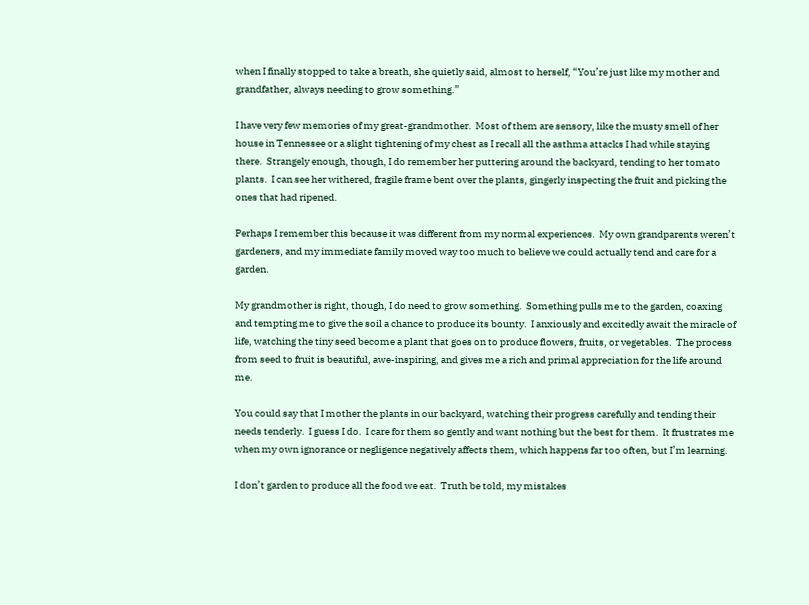when I finally stopped to take a breath, she quietly said, almost to herself, “You’re just like my mother and grandfather, always needing to grow something.”

I have very few memories of my great-grandmother.  Most of them are sensory, like the musty smell of her house in Tennessee or a slight tightening of my chest as I recall all the asthma attacks I had while staying there.  Strangely enough, though, I do remember her puttering around the backyard, tending to her tomato plants.  I can see her withered, fragile frame bent over the plants, gingerly inspecting the fruit and picking the ones that had ripened.

Perhaps I remember this because it was different from my normal experiences.  My own grandparents weren’t gardeners, and my immediate family moved way too much to believe we could actually tend and care for a garden.

My grandmother is right, though, I do need to grow something.  Something pulls me to the garden, coaxing and tempting me to give the soil a chance to produce its bounty.  I anxiously and excitedly await the miracle of life, watching the tiny seed become a plant that goes on to produce flowers, fruits, or vegetables.  The process from seed to fruit is beautiful, awe-inspiring, and gives me a rich and primal appreciation for the life around me.

You could say that I mother the plants in our backyard, watching their progress carefully and tending their needs tenderly.  I guess I do.  I care for them so gently and want nothing but the best for them.  It frustrates me when my own ignorance or negligence negatively affects them, which happens far too often, but I’m learning.

I don’t garden to produce all the food we eat.  Truth be told, my mistakes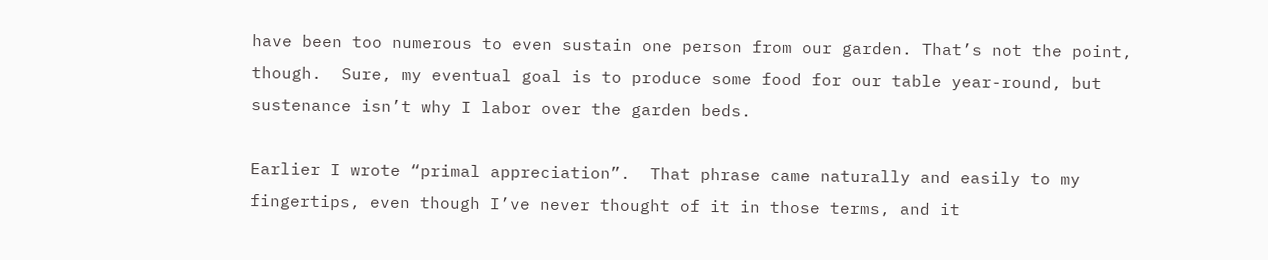have been too numerous to even sustain one person from our garden. That’s not the point, though.  Sure, my eventual goal is to produce some food for our table year-round, but sustenance isn’t why I labor over the garden beds.

Earlier I wrote “primal appreciation”.  That phrase came naturally and easily to my fingertips, even though I’ve never thought of it in those terms, and it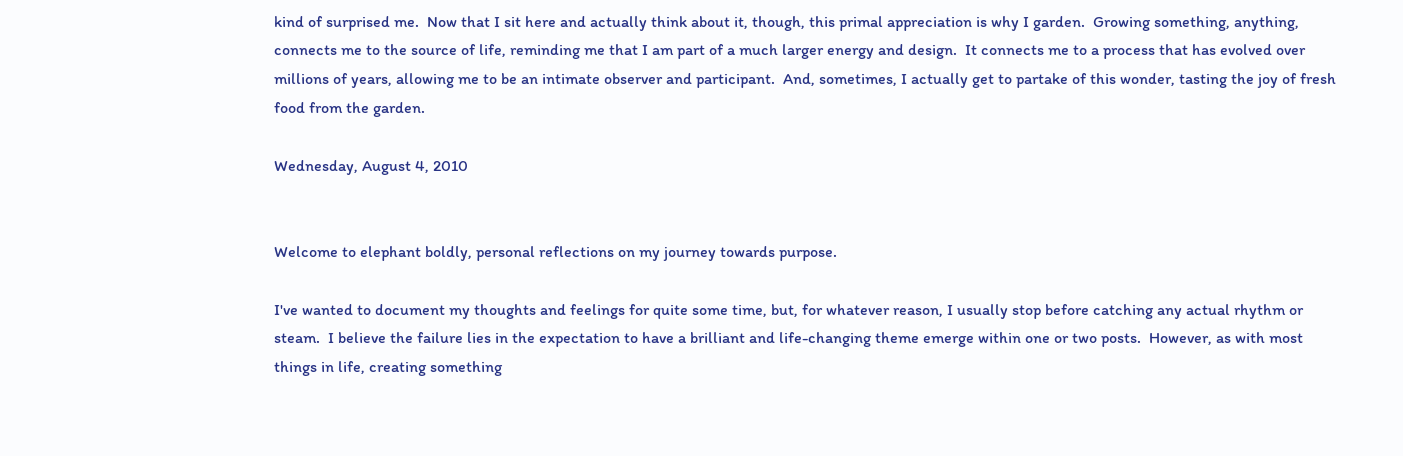kind of surprised me.  Now that I sit here and actually think about it, though, this primal appreciation is why I garden.  Growing something, anything, connects me to the source of life, reminding me that I am part of a much larger energy and design.  It connects me to a process that has evolved over millions of years, allowing me to be an intimate observer and participant.  And, sometimes, I actually get to partake of this wonder, tasting the joy of fresh food from the garden.

Wednesday, August 4, 2010


Welcome to elephant boldly, personal reflections on my journey towards purpose.

I've wanted to document my thoughts and feelings for quite some time, but, for whatever reason, I usually stop before catching any actual rhythm or steam.  I believe the failure lies in the expectation to have a brilliant and life-changing theme emerge within one or two posts.  However, as with most things in life, creating something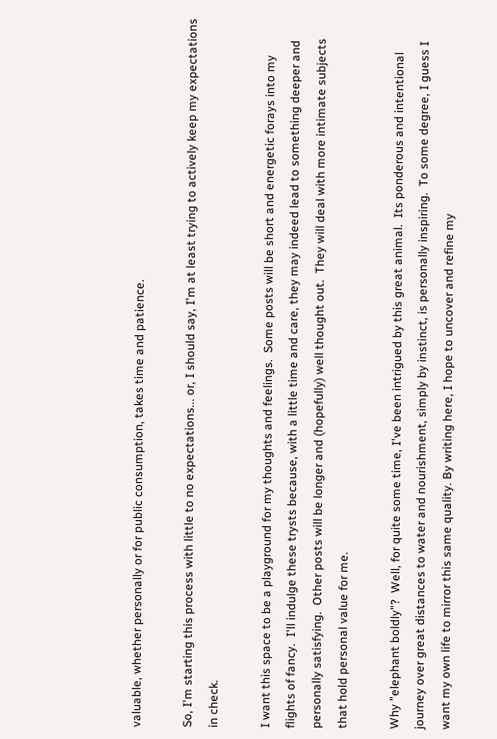valuable, whether personally or for public consumption, takes time and patience.

So, I'm starting this process with little to no expectations... or, I should say, I'm at least trying to actively keep my expectations in check.

I want this space to be a playground for my thoughts and feelings.  Some posts will be short and energetic forays into my flights of fancy.  I'll indulge these trysts because, with a little time and care, they may indeed lead to something deeper and personally satisfying.  Other posts will be longer and (hopefully) well thought out.  They will deal with more intimate subjects that hold personal value for me.

Why "elephant boldly"?  Well, for quite some time, I've been intrigued by this great animal.  Its ponderous and intentional journey over great distances to water and nourishment, simply by instinct, is personally inspiring.  To some degree, I guess I want my own life to mirror this same quality. By writing here, I hope to uncover and refine my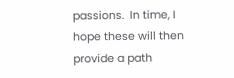passions.  In time, I hope these will then provide a path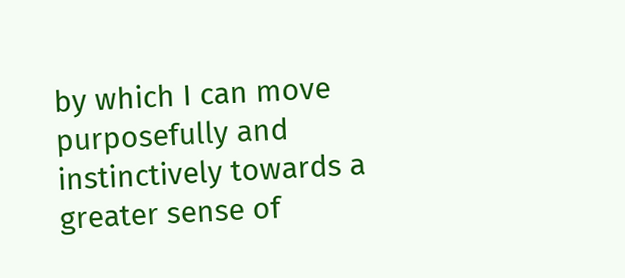by which I can move purposefully and instinctively towards a greater sense of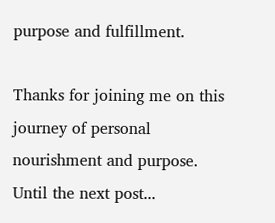purpose and fulfillment.

Thanks for joining me on this journey of personal nourishment and purpose.  Until the next post...